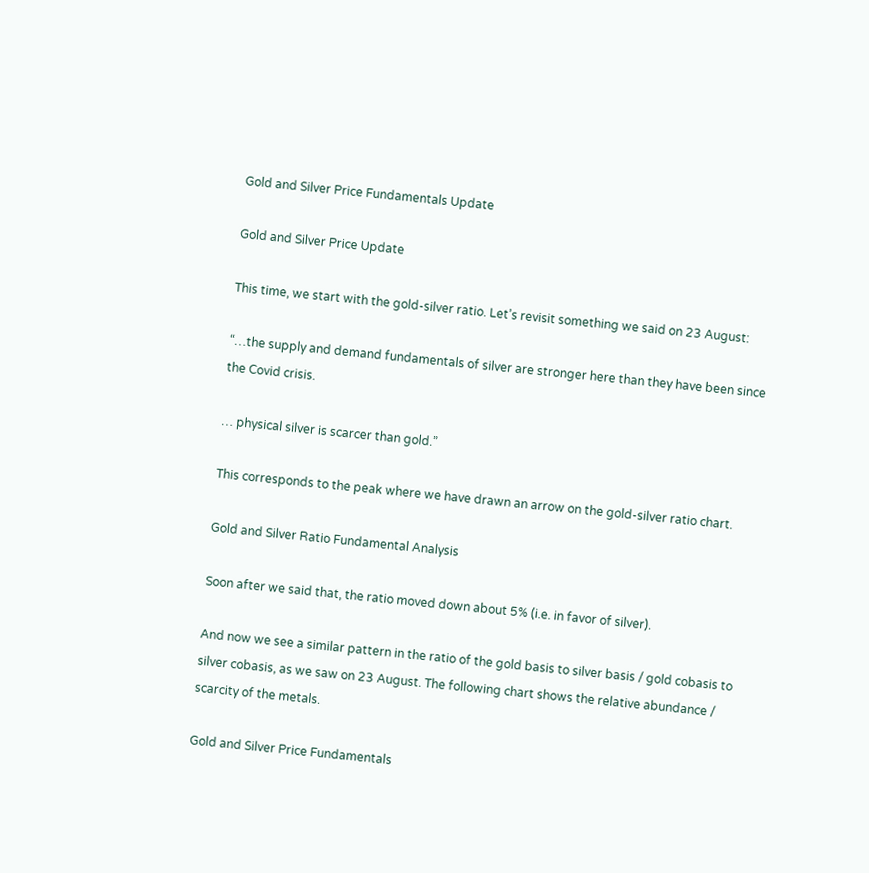Gold and Silver Price Fundamentals Update

Gold and Silver Price Update

This time, we start with the gold-silver ratio. Let’s revisit something we said on 23 August:

“…the supply and demand fundamentals of silver are stronger here than they have been since the Covid crisis.

… physical silver is scarcer than gold.”

This corresponds to the peak where we have drawn an arrow on the gold-silver ratio chart.

Gold and Silver Ratio Fundamental Analysis

Soon after we said that, the ratio moved down about 5% (i.e. in favor of silver).

And now we see a similar pattern in the ratio of the gold basis to silver basis / gold cobasis to silver cobasis, as we saw on 23 August. The following chart shows the relative abundance / scarcity of the metals.

Gold and Silver Price Fundamentals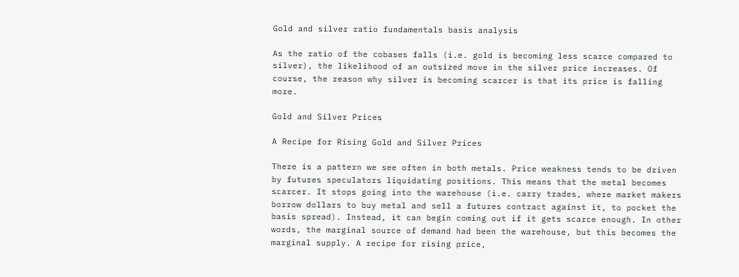Gold and silver ratio fundamentals basis analysis

As the ratio of the cobases falls (i.e. gold is becoming less scarce compared to silver), the likelihood of an outsized move in the silver price increases. Of course, the reason why silver is becoming scarcer is that its price is falling more.

Gold and Silver Prices

A Recipe for Rising Gold and Silver Prices

There is a pattern we see often in both metals. Price weakness tends to be driven by futures speculators liquidating positions. This means that the metal becomes scarcer. It stops going into the warehouse (i.e. carry trades, where market makers borrow dollars to buy metal and sell a futures contract against it, to pocket the basis spread). Instead, it can begin coming out if it gets scarce enough. In other words, the marginal source of demand had been the warehouse, but this becomes the marginal supply. A recipe for rising price,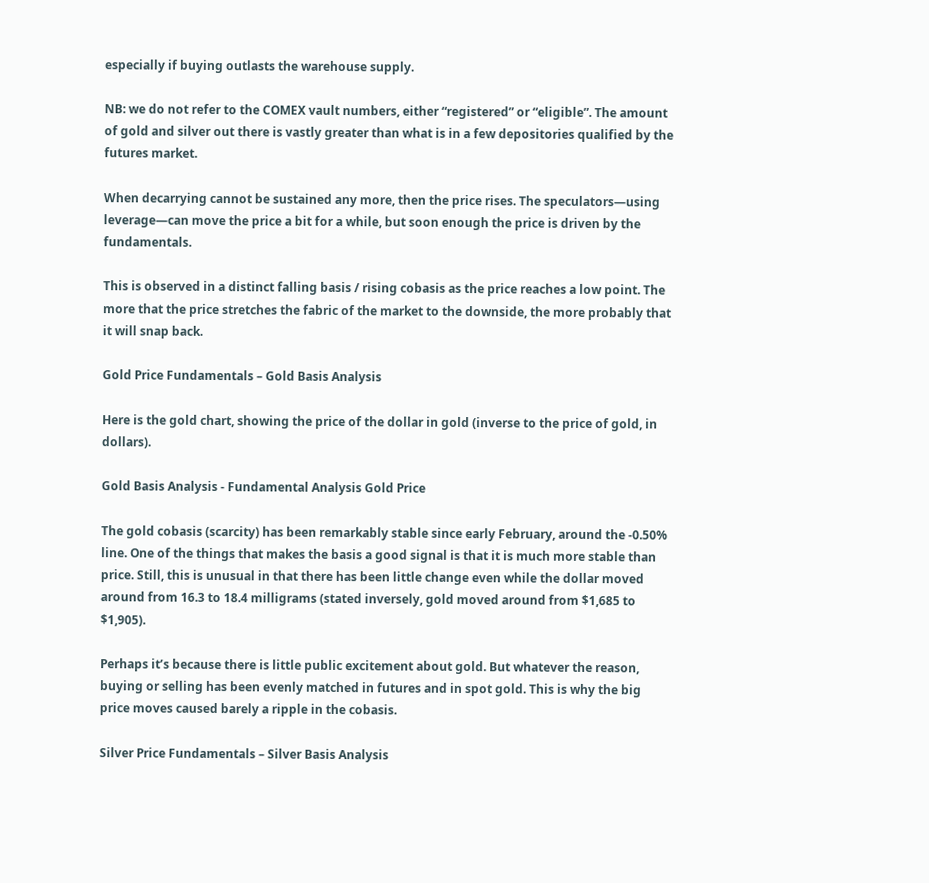especially if buying outlasts the warehouse supply.

NB: we do not refer to the COMEX vault numbers, either “registered” or “eligible”. The amount of gold and silver out there is vastly greater than what is in a few depositories qualified by the futures market.

When decarrying cannot be sustained any more, then the price rises. The speculators—using leverage—can move the price a bit for a while, but soon enough the price is driven by the fundamentals.

This is observed in a distinct falling basis / rising cobasis as the price reaches a low point. The more that the price stretches the fabric of the market to the downside, the more probably that it will snap back.

Gold Price Fundamentals – Gold Basis Analysis

Here is the gold chart, showing the price of the dollar in gold (inverse to the price of gold, in dollars).

Gold Basis Analysis - Fundamental Analysis Gold Price

The gold cobasis (scarcity) has been remarkably stable since early February, around the -0.50% line. One of the things that makes the basis a good signal is that it is much more stable than price. Still, this is unusual in that there has been little change even while the dollar moved around from 16.3 to 18.4 milligrams (stated inversely, gold moved around from $1,685 to $1,905).

Perhaps it’s because there is little public excitement about gold. But whatever the reason, buying or selling has been evenly matched in futures and in spot gold. This is why the big price moves caused barely a ripple in the cobasis.

Silver Price Fundamentals – Silver Basis Analysis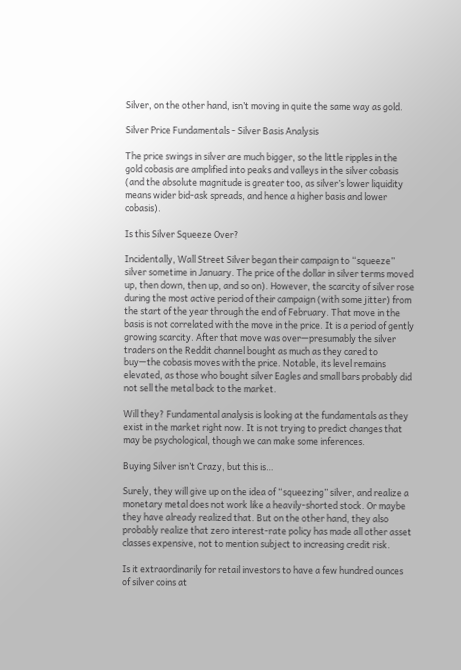Silver, on the other hand, isn’t moving in quite the same way as gold.

Silver Price Fundamentals - Silver Basis Analysis

The price swings in silver are much bigger, so the little ripples in the gold cobasis are amplified into peaks and valleys in the silver cobasis (and the absolute magnitude is greater too, as silver’s lower liquidity means wider bid-ask spreads, and hence a higher basis and lower cobasis).

Is this Silver Squeeze Over?

Incidentally, Wall Street Silver began their campaign to “squeeze” silver sometime in January. The price of the dollar in silver terms moved up, then down, then up, and so on). However, the scarcity of silver rose during the most active period of their campaign (with some jitter) from the start of the year through the end of February. That move in the basis is not correlated with the move in the price. It is a period of gently growing scarcity. After that move was over—presumably the silver traders on the Reddit channel bought as much as they cared to buy—the cobasis moves with the price. Notable, its level remains elevated, as those who bought silver Eagles and small bars probably did not sell the metal back to the market.

Will they? Fundamental analysis is looking at the fundamentals as they exist in the market right now. It is not trying to predict changes that may be psychological, though we can make some inferences.

Buying Silver isn’t Crazy, but this is…

Surely, they will give up on the idea of “squeezing” silver, and realize a monetary metal does not work like a heavily-shorted stock. Or maybe they have already realized that. But on the other hand, they also probably realize that zero interest-rate policy has made all other asset classes expensive, not to mention subject to increasing credit risk.

Is it extraordinarily for retail investors to have a few hundred ounces of silver coins at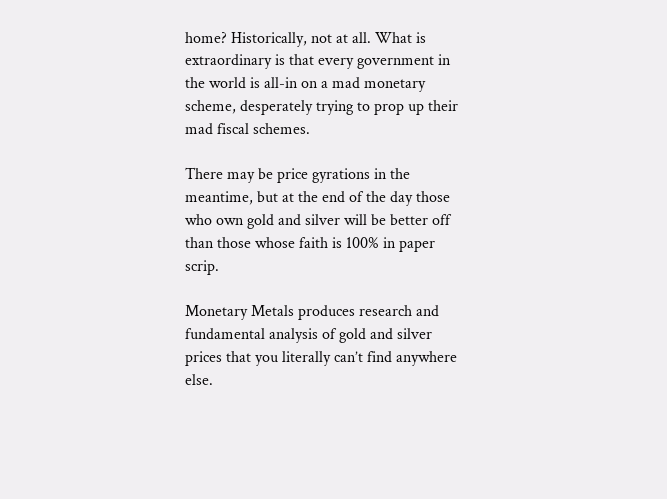home? Historically, not at all. What is extraordinary is that every government in the world is all-in on a mad monetary scheme, desperately trying to prop up their mad fiscal schemes.

There may be price gyrations in the meantime, but at the end of the day those who own gold and silver will be better off than those whose faith is 100% in paper scrip.

Monetary Metals produces research and fundamental analysis of gold and silver prices that you literally can’t find anywhere else.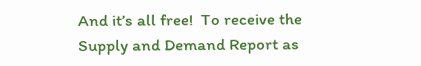And it’s all free!  To receive the Supply and Demand Report as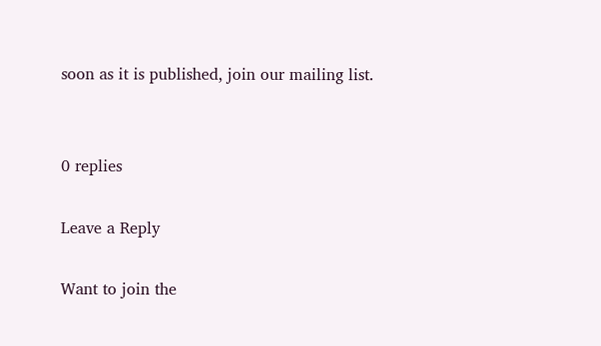soon as it is published, join our mailing list.


0 replies

Leave a Reply

Want to join the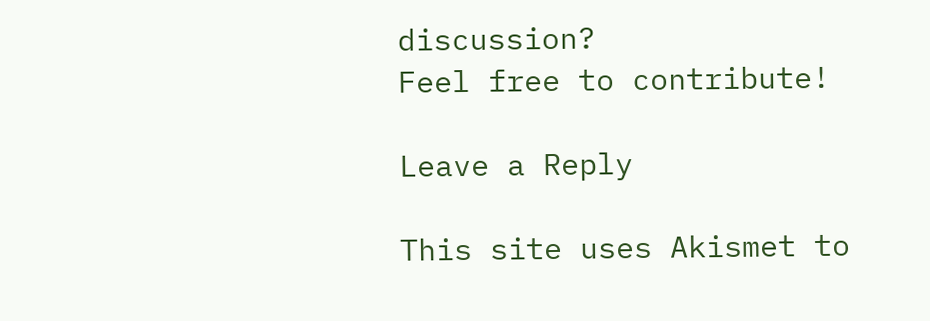discussion?
Feel free to contribute!

Leave a Reply

This site uses Akismet to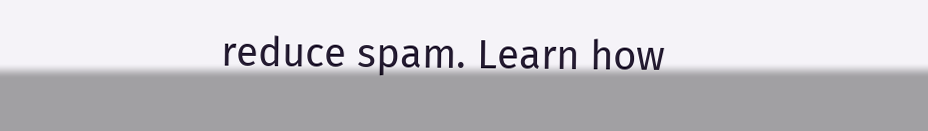reduce spam. Learn how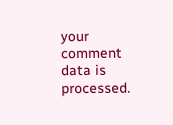your comment data is processed.